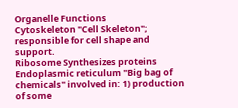Organelle Functions
Cytoskeleton "Cell Skeleton"; responsible for cell shape and support.
Ribosome Synthesizes proteins
Endoplasmic reticulum "Big bag of chemicals" involved in: 1) production of some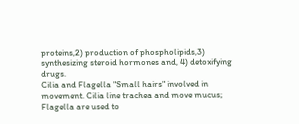proteins,2) production of phospholipids,3) synthesizing steroid hormones and, 4) detoxifying drugs.
Cilia and Flagella "Small hairs" involved in movement. Cilia line trachea and move mucus; Flagella are used to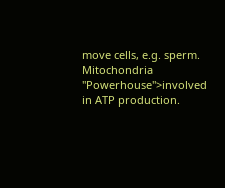move cells, e.g. sperm.
Mitochondria "Powerhouse">involved in ATP production.